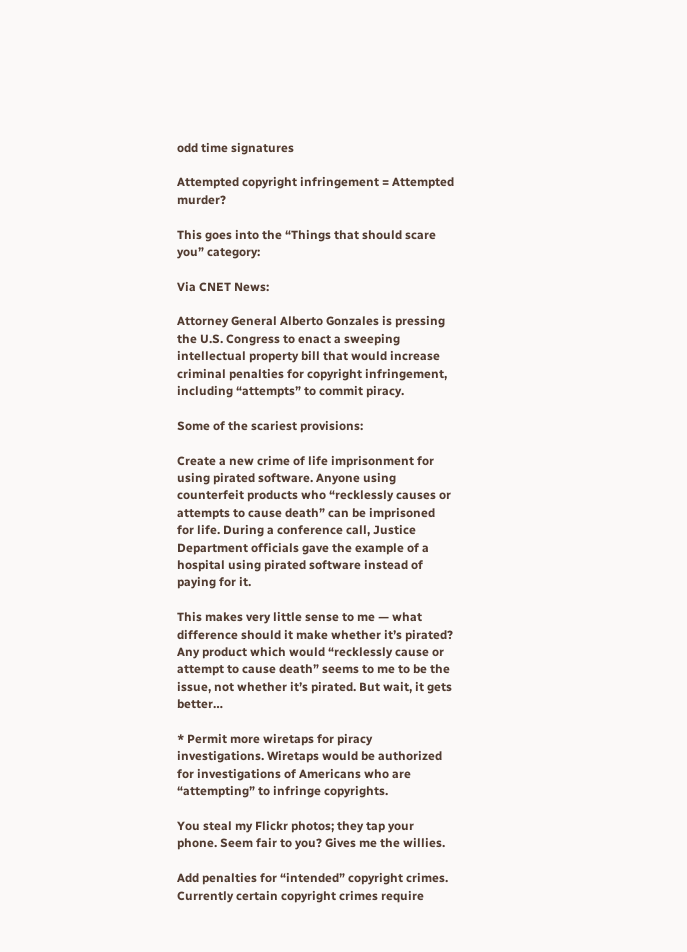odd time signatures

Attempted copyright infringement = Attempted murder?

This goes into the “Things that should scare you” category:

Via CNET News:

Attorney General Alberto Gonzales is pressing the U.S. Congress to enact a sweeping intellectual property bill that would increase criminal penalties for copyright infringement, including “attempts” to commit piracy.

Some of the scariest provisions:

Create a new crime of life imprisonment for using pirated software. Anyone using counterfeit products who “recklessly causes or attempts to cause death” can be imprisoned for life. During a conference call, Justice Department officials gave the example of a hospital using pirated software instead of paying for it.

This makes very little sense to me — what difference should it make whether it’s pirated? Any product which would “recklessly cause or attempt to cause death” seems to me to be the issue, not whether it’s pirated. But wait, it gets better…

* Permit more wiretaps for piracy investigations. Wiretaps would be authorized for investigations of Americans who are “attempting” to infringe copyrights.

You steal my Flickr photos; they tap your phone. Seem fair to you? Gives me the willies.

Add penalties for “intended” copyright crimes. Currently certain copyright crimes require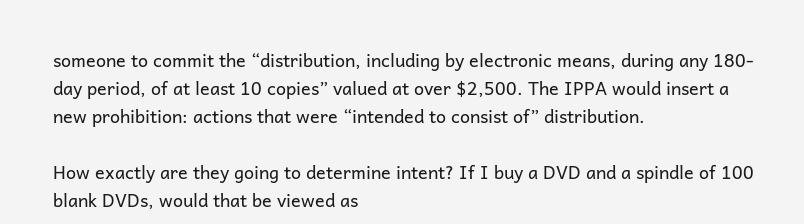someone to commit the “distribution, including by electronic means, during any 180-day period, of at least 10 copies” valued at over $2,500. The IPPA would insert a new prohibition: actions that were “intended to consist of” distribution.

How exactly are they going to determine intent? If I buy a DVD and a spindle of 100 blank DVDs, would that be viewed as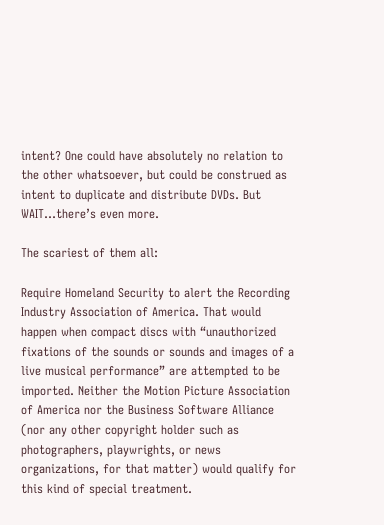intent? One could have absolutely no relation to the other whatsoever, but could be construed as intent to duplicate and distribute DVDs. But WAIT…there’s even more.

The scariest of them all:

Require Homeland Security to alert the Recording Industry Association of America. That would happen when compact discs with “unauthorized fixations of the sounds or sounds and images of a live musical performance” are attempted to be imported. Neither the Motion Picture Association of America nor the Business Software Alliance (nor any other copyright holder such as photographers, playwrights, or news organizations, for that matter) would qualify for this kind of special treatment.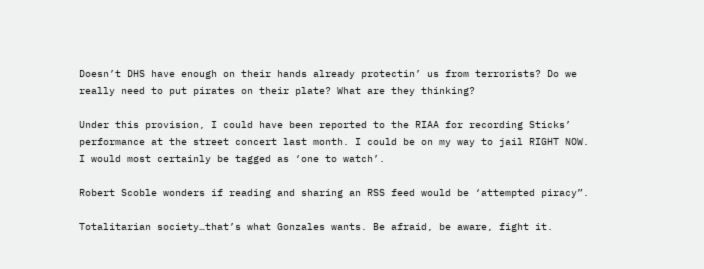Doesn’t DHS have enough on their hands already protectin’ us from terrorists? Do we really need to put pirates on their plate? What are they thinking?

Under this provision, I could have been reported to the RIAA for recording Sticks’ performance at the street concert last month. I could be on my way to jail RIGHT NOW. I would most certainly be tagged as ‘one to watch’.

Robert Scoble wonders if reading and sharing an RSS feed would be ‘attempted piracy”.

Totalitarian society…that’s what Gonzales wants. Be afraid, be aware, fight it.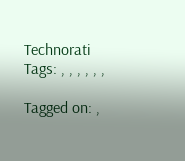Technorati Tags: , , , , , ,

Tagged on: ,